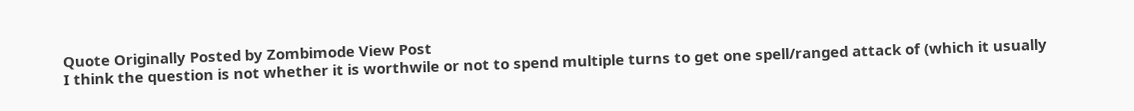Quote Originally Posted by Zombimode View Post
I think the question is not whether it is worthwile or not to spend multiple turns to get one spell/ranged attack of (which it usually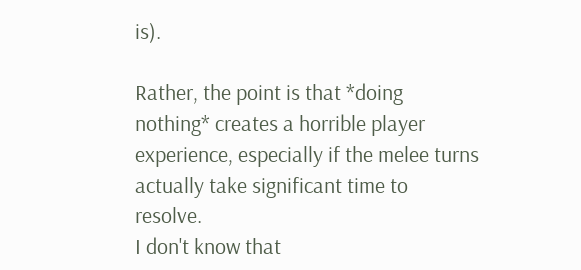is).

Rather, the point is that *doing nothing* creates a horrible player experience, especially if the melee turns actually take significant time to resolve.
I don't know that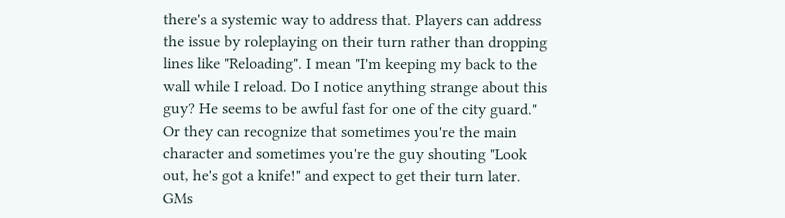there's a systemic way to address that. Players can address the issue by roleplaying on their turn rather than dropping lines like "Reloading". I mean "I'm keeping my back to the wall while I reload. Do I notice anything strange about this guy? He seems to be awful fast for one of the city guard." Or they can recognize that sometimes you're the main character and sometimes you're the guy shouting "Look out, he's got a knife!" and expect to get their turn later. GMs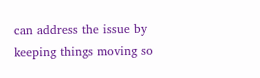can address the issue by keeping things moving so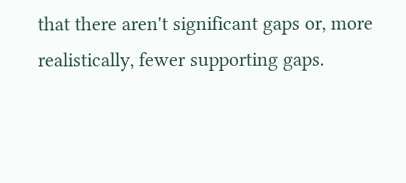that there aren't significant gaps or, more realistically, fewer supporting gaps.